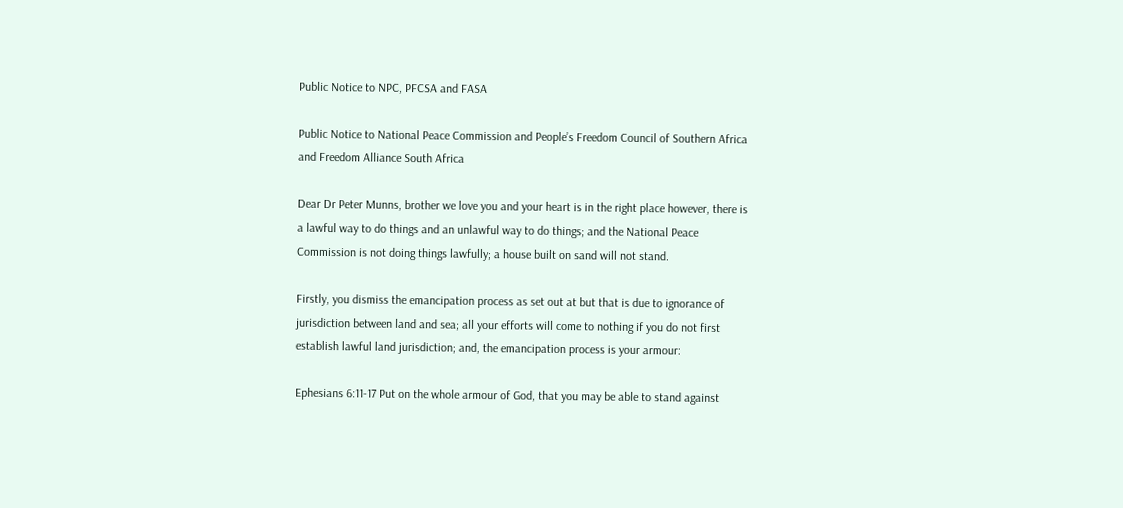Public Notice to NPC, PFCSA and FASA

Public Notice to National Peace Commission and People’s Freedom Council of Southern Africa and Freedom Alliance South Africa

Dear Dr Peter Munns, brother we love you and your heart is in the right place however, there is a lawful way to do things and an unlawful way to do things; and the National Peace Commission is not doing things lawfully; a house built on sand will not stand.

Firstly, you dismiss the emancipation process as set out at but that is due to ignorance of jurisdiction between land and sea; all your efforts will come to nothing if you do not first establish lawful land jurisdiction; and, the emancipation process is your armour:

Ephesians 6:11-17 Put on the whole armour of God, that you may be able to stand against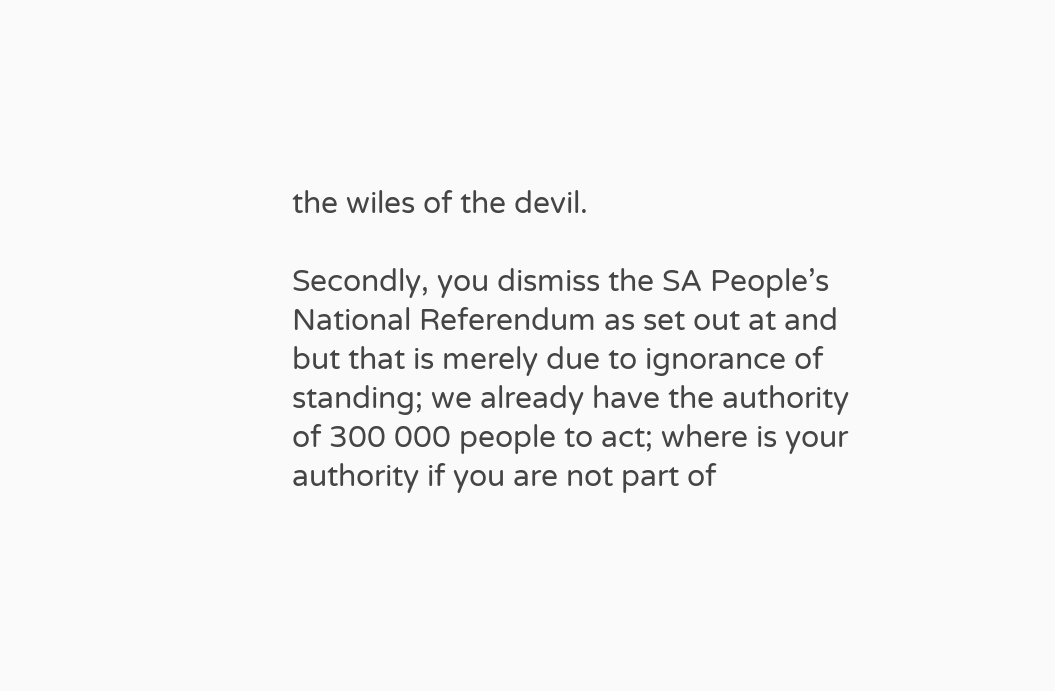the wiles of the devil.

Secondly, you dismiss the SA People’s National Referendum as set out at and but that is merely due to ignorance of standing; we already have the authority of 300 000 people to act; where is your authority if you are not part of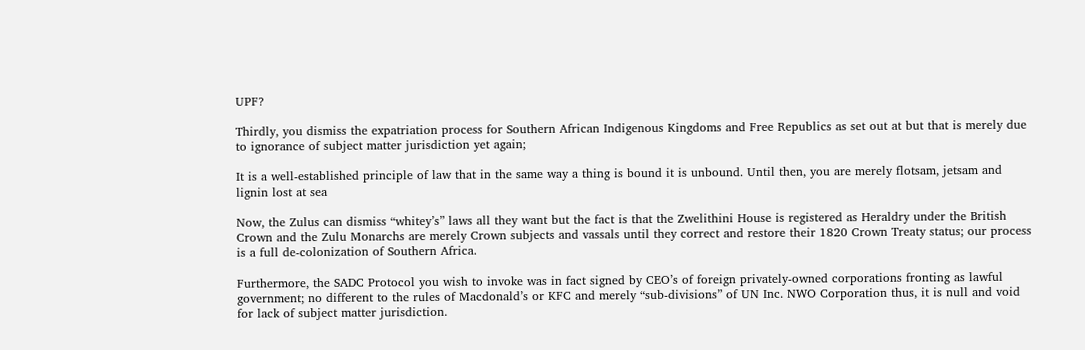UPF?

Thirdly, you dismiss the expatriation process for Southern African Indigenous Kingdoms and Free Republics as set out at but that is merely due to ignorance of subject matter jurisdiction yet again;

It is a well-established principle of law that in the same way a thing is bound it is unbound. Until then, you are merely flotsam, jetsam and lignin lost at sea

Now, the Zulus can dismiss “whitey’s” laws all they want but the fact is that the Zwelithini House is registered as Heraldry under the British Crown and the Zulu Monarchs are merely Crown subjects and vassals until they correct and restore their 1820 Crown Treaty status; our process is a full de-colonization of Southern Africa.

Furthermore, the SADC Protocol you wish to invoke was in fact signed by CEO’s of foreign privately-owned corporations fronting as lawful government; no different to the rules of Macdonald’s or KFC and merely “sub-divisions” of UN Inc. NWO Corporation thus, it is null and void for lack of subject matter jurisdiction.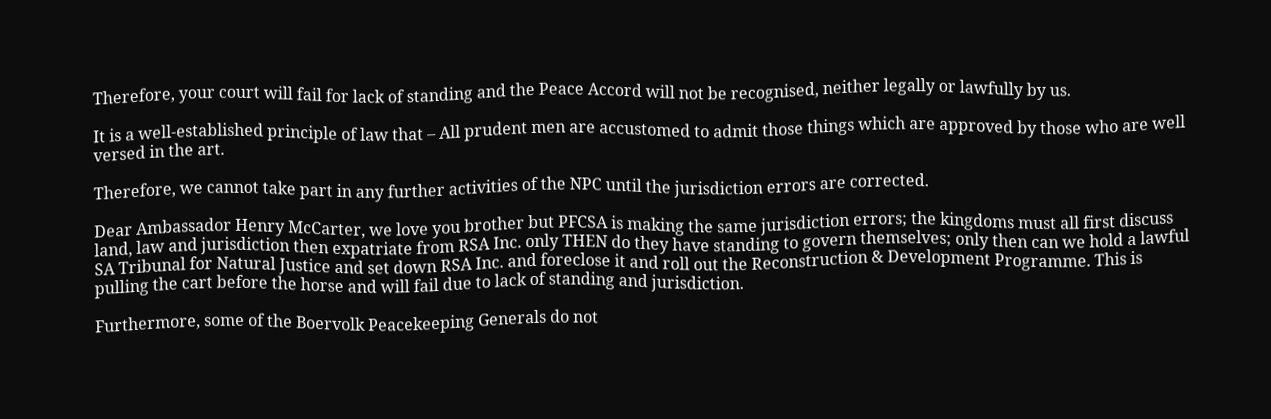Therefore, your court will fail for lack of standing and the Peace Accord will not be recognised, neither legally or lawfully by us.

It is a well-established principle of law that – All prudent men are accustomed to admit those things which are approved by those who are well versed in the art.

Therefore, we cannot take part in any further activities of the NPC until the jurisdiction errors are corrected.

Dear Ambassador Henry McCarter, we love you brother but PFCSA is making the same jurisdiction errors; the kingdoms must all first discuss land, law and jurisdiction then expatriate from RSA Inc. only THEN do they have standing to govern themselves; only then can we hold a lawful SA Tribunal for Natural Justice and set down RSA Inc. and foreclose it and roll out the Reconstruction & Development Programme. This is pulling the cart before the horse and will fail due to lack of standing and jurisdiction.

Furthermore, some of the Boervolk Peacekeeping Generals do not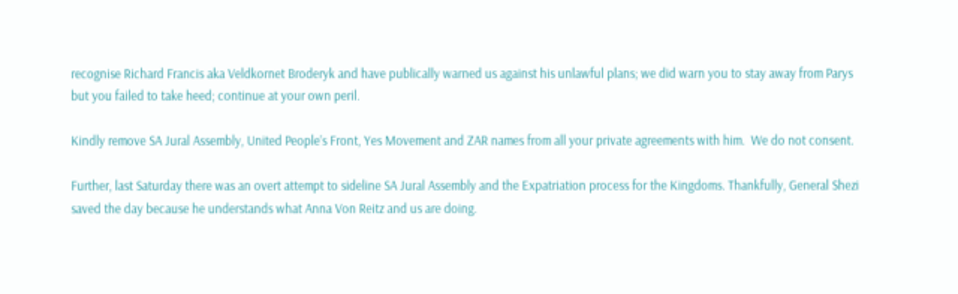recognise Richard Francis aka Veldkornet Broderyk and have publically warned us against his unlawful plans; we did warn you to stay away from Parys but you failed to take heed; continue at your own peril.

Kindly remove SA Jural Assembly, United People’s Front, Yes Movement and ZAR names from all your private agreements with him.  We do not consent.

Further, last Saturday there was an overt attempt to sideline SA Jural Assembly and the Expatriation process for the Kingdoms. Thankfully, General Shezi saved the day because he understands what Anna Von Reitz and us are doing.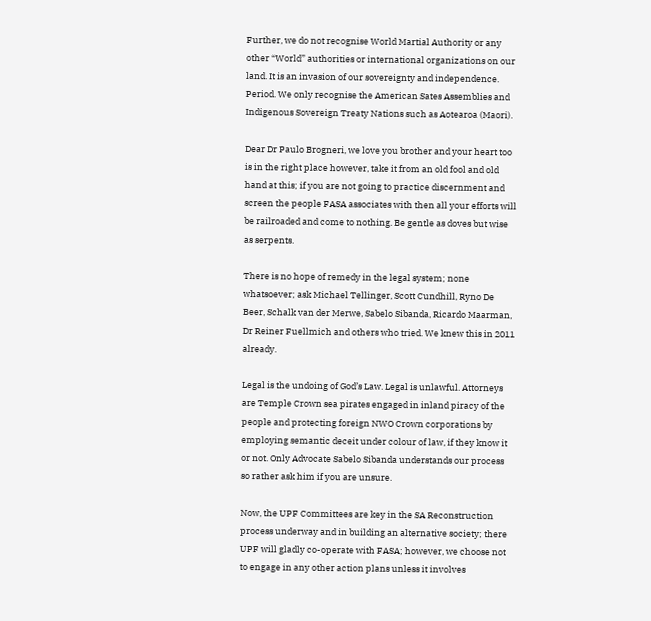Further, we do not recognise World Martial Authority or any other “World” authorities or international organizations on our land. It is an invasion of our sovereignty and independence. Period. We only recognise the American Sates Assemblies and Indigenous Sovereign Treaty Nations such as Aotearoa (Maori).

Dear Dr Paulo Brogneri, we love you brother and your heart too is in the right place however, take it from an old fool and old hand at this; if you are not going to practice discernment and screen the people FASA associates with then all your efforts will be railroaded and come to nothing. Be gentle as doves but wise as serpents.

There is no hope of remedy in the legal system; none whatsoever; ask Michael Tellinger, Scott Cundhill, Ryno De Beer, Schalk van der Merwe, Sabelo Sibanda, Ricardo Maarman, Dr Reiner Fuellmich and others who tried. We knew this in 2011 already.

Legal is the undoing of God’s Law. Legal is unlawful. Attorneys are Temple Crown sea pirates engaged in inland piracy of the people and protecting foreign NWO Crown corporations by employing semantic deceit under colour of law, if they know it or not. Only Advocate Sabelo Sibanda understands our process so rather ask him if you are unsure.

Now, the UPF Committees are key in the SA Reconstruction process underway and in building an alternative society; there UPF will gladly co-operate with FASA; however, we choose not to engage in any other action plans unless it involves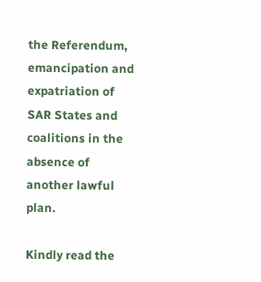the Referendum, emancipation and expatriation of SAR States and coalitions in the absence of another lawful plan.

Kindly read the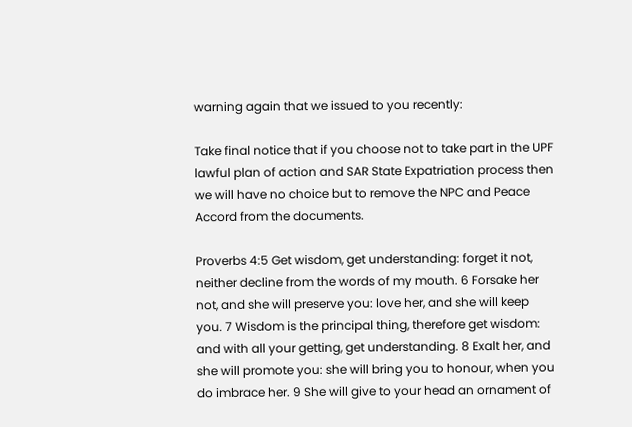warning again that we issued to you recently:

Take final notice that if you choose not to take part in the UPF lawful plan of action and SAR State Expatriation process then we will have no choice but to remove the NPC and Peace Accord from the documents.

Proverbs 4:5 Get wisdom, get understanding: forget it not, neither decline from the words of my mouth. 6 Forsake her not, and she will preserve you: love her, and she will keep you. 7 Wisdom is the principal thing, therefore get wisdom: and with all your getting, get understanding. 8 Exalt her, and she will promote you: she will bring you to honour, when you do imbrace her. 9 She will give to your head an ornament of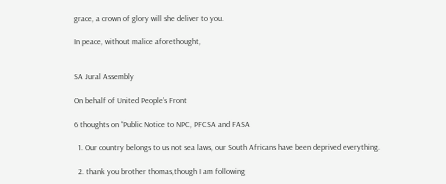grace, a crown of glory will she deliver to you.

In peace, without malice aforethought,


SA Jural Assembly

On behalf of United People’s Front

6 thoughts on “Public Notice to NPC, PFCSA and FASA

  1. Our country belongs to us not sea laws, our South Africans have been deprived everything.

  2. thank you brother thomas,though I am following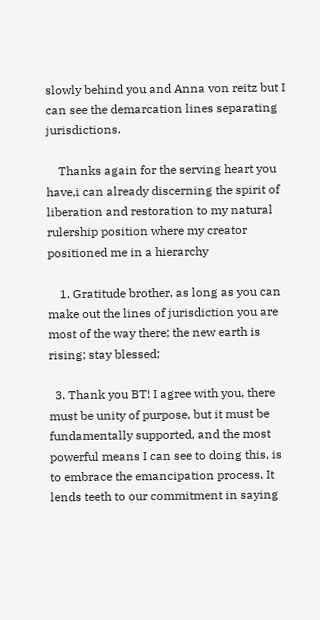slowly behind you and Anna von reitz but I can see the demarcation lines separating jurisdictions.

    Thanks again for the serving heart you have,i can already discerning the spirit of liberation and restoration to my natural rulership position where my creator positioned me in a hierarchy

    1. Gratitude brother, as long as you can make out the lines of jurisdiction you are most of the way there; the new earth is rising; stay blessed;

  3. Thank you BT! I agree with you, there must be unity of purpose, but it must be fundamentally supported, and the most powerful means I can see to doing this, is to embrace the emancipation process. It lends teeth to our commitment in saying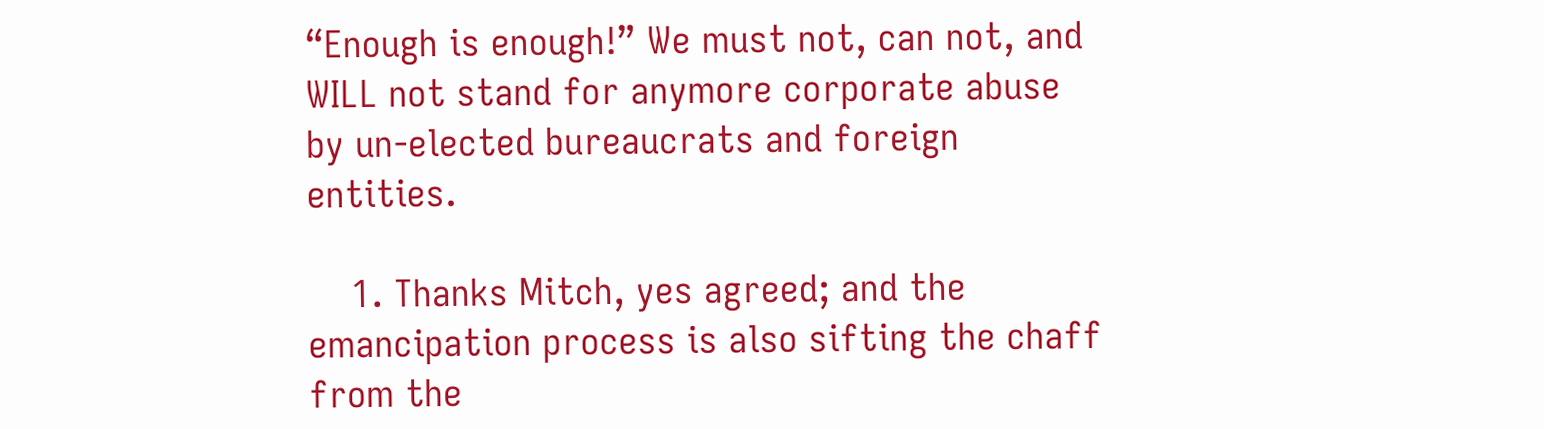“Enough is enough!” We must not, can not, and WILL not stand for anymore corporate abuse by un-elected bureaucrats and foreign entities.

    1. Thanks Mitch, yes agreed; and the emancipation process is also sifting the chaff from the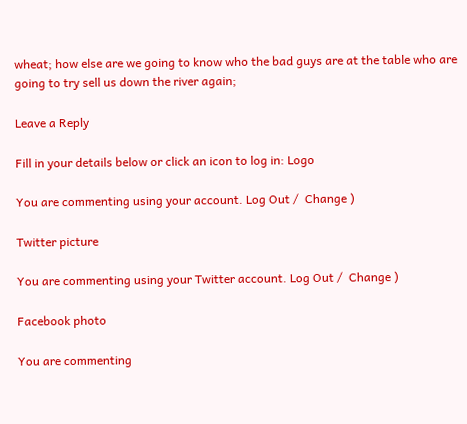wheat; how else are we going to know who the bad guys are at the table who are going to try sell us down the river again;

Leave a Reply

Fill in your details below or click an icon to log in: Logo

You are commenting using your account. Log Out /  Change )

Twitter picture

You are commenting using your Twitter account. Log Out /  Change )

Facebook photo

You are commenting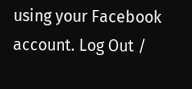using your Facebook account. Log Out /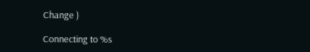Change )

Connecting to %s